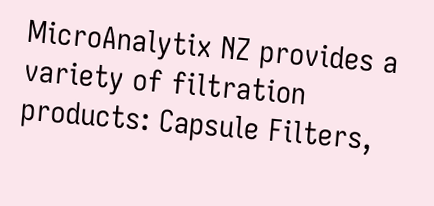MicroAnalytix NZ provides a variety of filtration products: Capsule Filters,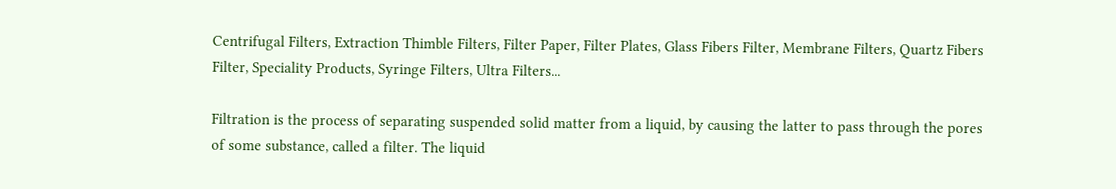Centrifugal Filters, Extraction Thimble Filters, Filter Paper, Filter Plates, Glass Fibers Filter, Membrane Filters, Quartz Fibers Filter, Speciality Products, Syringe Filters, Ultra Filters...

Filtration is the process of separating suspended solid matter from a liquid, by causing the latter to pass through the pores of some substance, called a filter. The liquid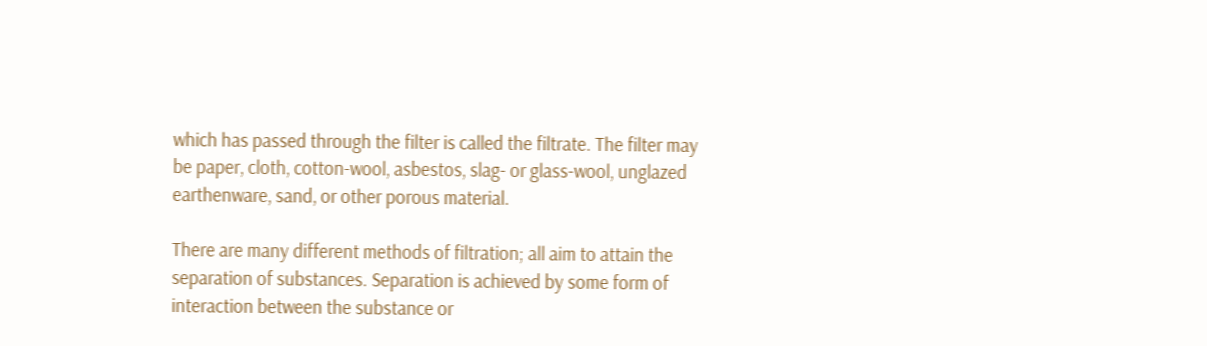which has passed through the filter is called the filtrate. The filter may be paper, cloth, cotton-wool, asbestos, slag- or glass-wool, unglazed earthenware, sand, or other porous material.

There are many different methods of filtration; all aim to attain the separation of substances. Separation is achieved by some form of interaction between the substance or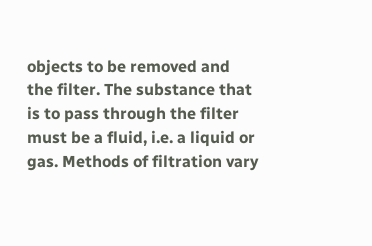objects to be removed and the filter. The substance that is to pass through the filter must be a fluid, i.e. a liquid or gas. Methods of filtration vary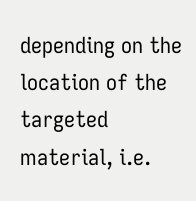depending on the location of the targeted material, i.e.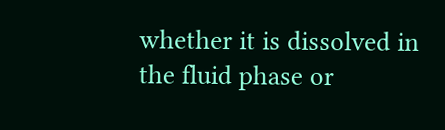whether it is dissolved in the fluid phase or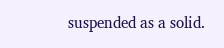suspended as a solid.